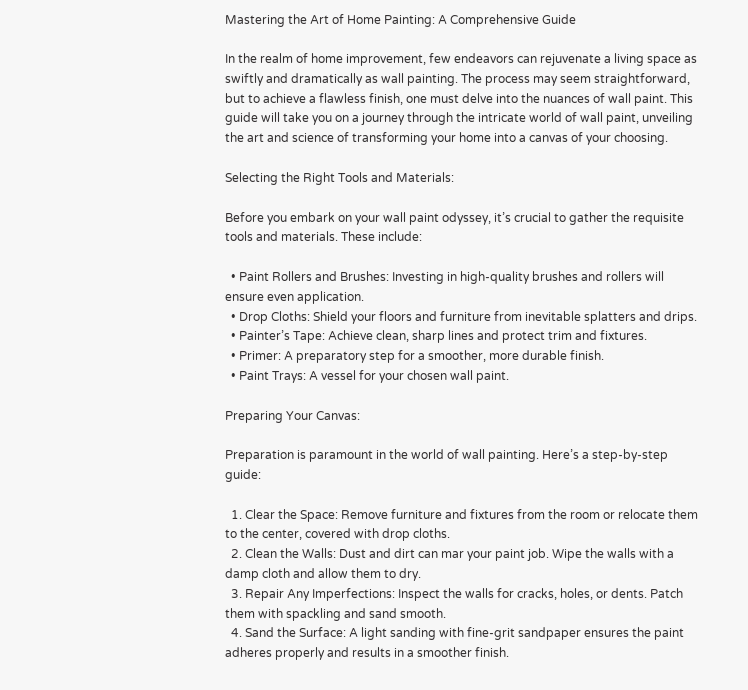Mastering the Art of Home Painting: A Comprehensive Guide

In the realm of home improvement, few endeavors can rejuvenate a living space as swiftly and dramatically as wall painting. The process may seem straightforward, but to achieve a flawless finish, one must delve into the nuances of wall paint. This guide will take you on a journey through the intricate world of wall paint, unveiling the art and science of transforming your home into a canvas of your choosing.

Selecting the Right Tools and Materials:

Before you embark on your wall paint odyssey, it’s crucial to gather the requisite tools and materials. These include:

  • Paint Rollers and Brushes: Investing in high-quality brushes and rollers will ensure even application.
  • Drop Cloths: Shield your floors and furniture from inevitable splatters and drips.
  • Painter’s Tape: Achieve clean, sharp lines and protect trim and fixtures.
  • Primer: A preparatory step for a smoother, more durable finish.
  • Paint Trays: A vessel for your chosen wall paint.

Preparing Your Canvas:

Preparation is paramount in the world of wall painting. Here’s a step-by-step guide:

  1. Clear the Space: Remove furniture and fixtures from the room or relocate them to the center, covered with drop cloths.
  2. Clean the Walls: Dust and dirt can mar your paint job. Wipe the walls with a damp cloth and allow them to dry.
  3. Repair Any Imperfections: Inspect the walls for cracks, holes, or dents. Patch them with spackling and sand smooth.
  4. Sand the Surface: A light sanding with fine-grit sandpaper ensures the paint adheres properly and results in a smoother finish.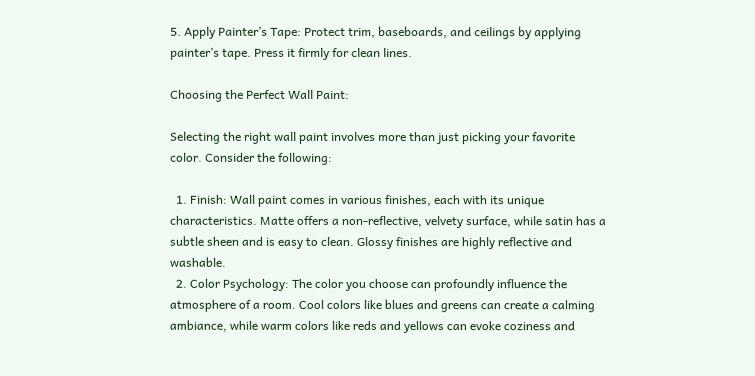5. Apply Painter’s Tape: Protect trim, baseboards, and ceilings by applying painter’s tape. Press it firmly for clean lines.

Choosing the Perfect Wall Paint:

Selecting the right wall paint involves more than just picking your favorite color. Consider the following:

  1. Finish: Wall paint comes in various finishes, each with its unique characteristics. Matte offers a non-reflective, velvety surface, while satin has a subtle sheen and is easy to clean. Glossy finishes are highly reflective and washable.
  2. Color Psychology: The color you choose can profoundly influence the atmosphere of a room. Cool colors like blues and greens can create a calming ambiance, while warm colors like reds and yellows can evoke coziness and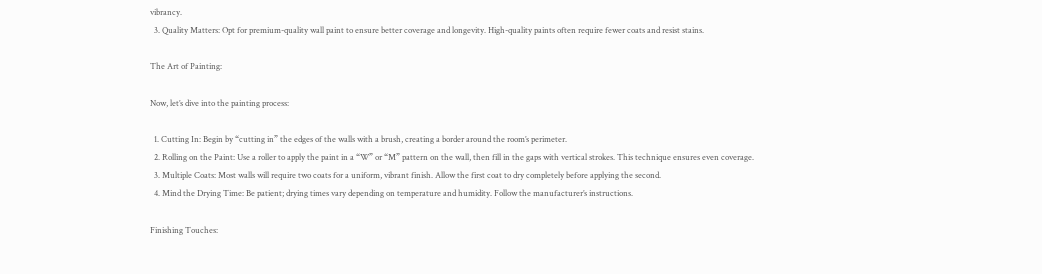vibrancy.
  3. Quality Matters: Opt for premium-quality wall paint to ensure better coverage and longevity. High-quality paints often require fewer coats and resist stains.

The Art of Painting:

Now, let’s dive into the painting process:

  1. Cutting In: Begin by “cutting in” the edges of the walls with a brush, creating a border around the room’s perimeter.
  2. Rolling on the Paint: Use a roller to apply the paint in a “W” or “M” pattern on the wall, then fill in the gaps with vertical strokes. This technique ensures even coverage.
  3. Multiple Coats: Most walls will require two coats for a uniform, vibrant finish. Allow the first coat to dry completely before applying the second.
  4. Mind the Drying Time: Be patient; drying times vary depending on temperature and humidity. Follow the manufacturer’s instructions.

Finishing Touches: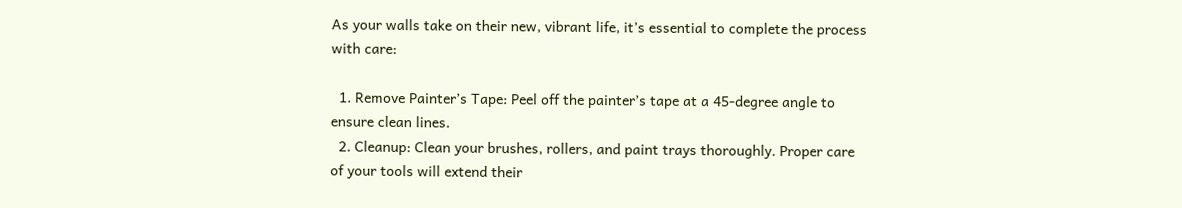As your walls take on their new, vibrant life, it’s essential to complete the process with care:

  1. Remove Painter’s Tape: Peel off the painter’s tape at a 45-degree angle to ensure clean lines.
  2. Cleanup: Clean your brushes, rollers, and paint trays thoroughly. Proper care of your tools will extend their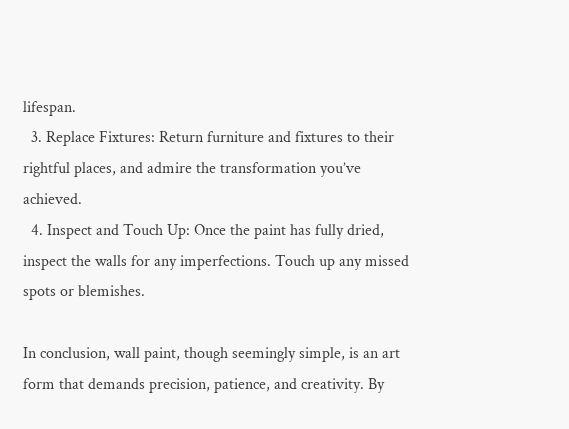lifespan.
  3. Replace Fixtures: Return furniture and fixtures to their rightful places, and admire the transformation you’ve achieved.
  4. Inspect and Touch Up: Once the paint has fully dried, inspect the walls for any imperfections. Touch up any missed spots or blemishes.

In conclusion, wall paint, though seemingly simple, is an art form that demands precision, patience, and creativity. By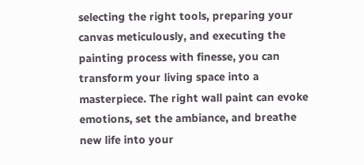selecting the right tools, preparing your canvas meticulously, and executing the painting process with finesse, you can transform your living space into a masterpiece. The right wall paint can evoke emotions, set the ambiance, and breathe new life into your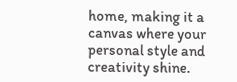home, making it a canvas where your personal style and creativity shine.